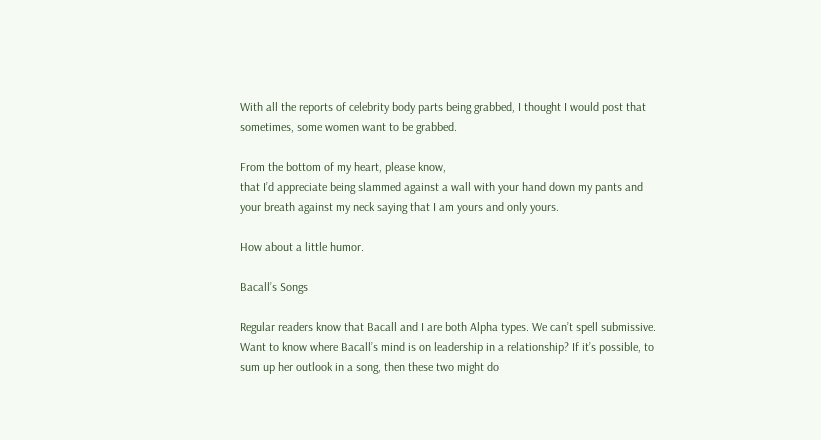With all the reports of celebrity body parts being grabbed, I thought I would post that sometimes, some women want to be grabbed.

From the bottom of my heart, please know,
that I’d appreciate being slammed against a wall with your hand down my pants and your breath against my neck saying that I am yours and only yours.

How about a little humor.

Bacall’s Songs

Regular readers know that Bacall and I are both Alpha types. We can’t spell submissive. Want to know where Bacall’s mind is on leadership in a relationship? If it’s possible, to sum up her outlook in a song, then these two might do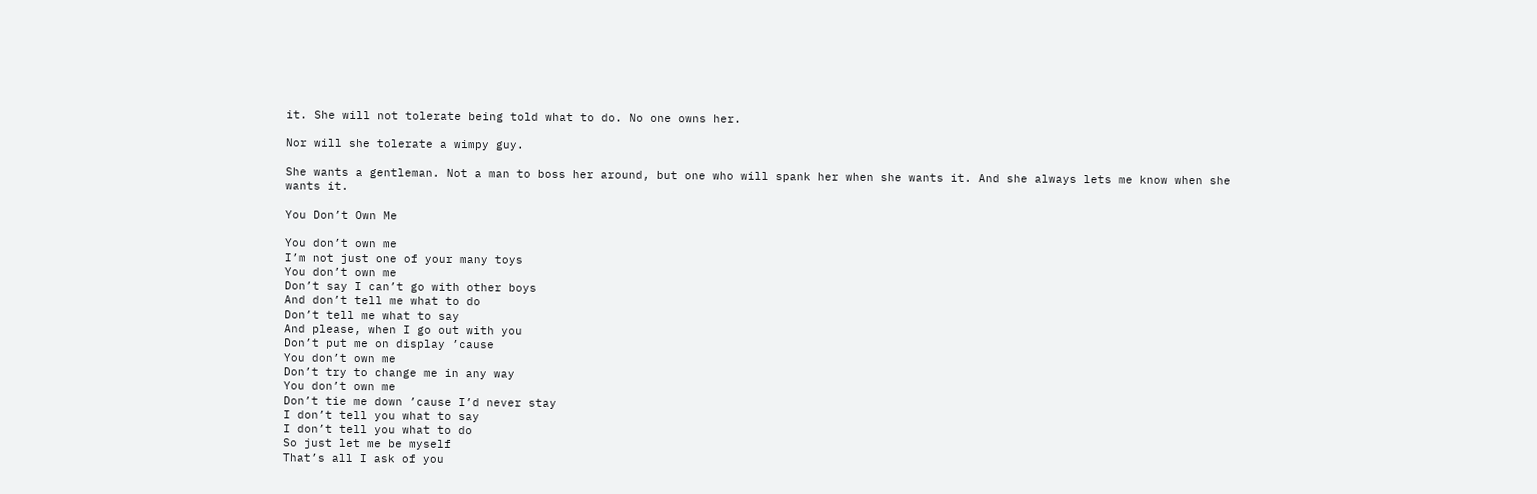it. She will not tolerate being told what to do. No one owns her.

Nor will she tolerate a wimpy guy.

She wants a gentleman. Not a man to boss her around, but one who will spank her when she wants it. And she always lets me know when she wants it.

You Don’t Own Me

You don’t own me
I’m not just one of your many toys
You don’t own me
Don’t say I can’t go with other boys
And don’t tell me what to do
Don’t tell me what to say
And please, when I go out with you
Don’t put me on display ’cause
You don’t own me
Don’t try to change me in any way
You don’t own me
Don’t tie me down ’cause I’d never stay
I don’t tell you what to say
I don’t tell you what to do
So just let me be myself
That’s all I ask of you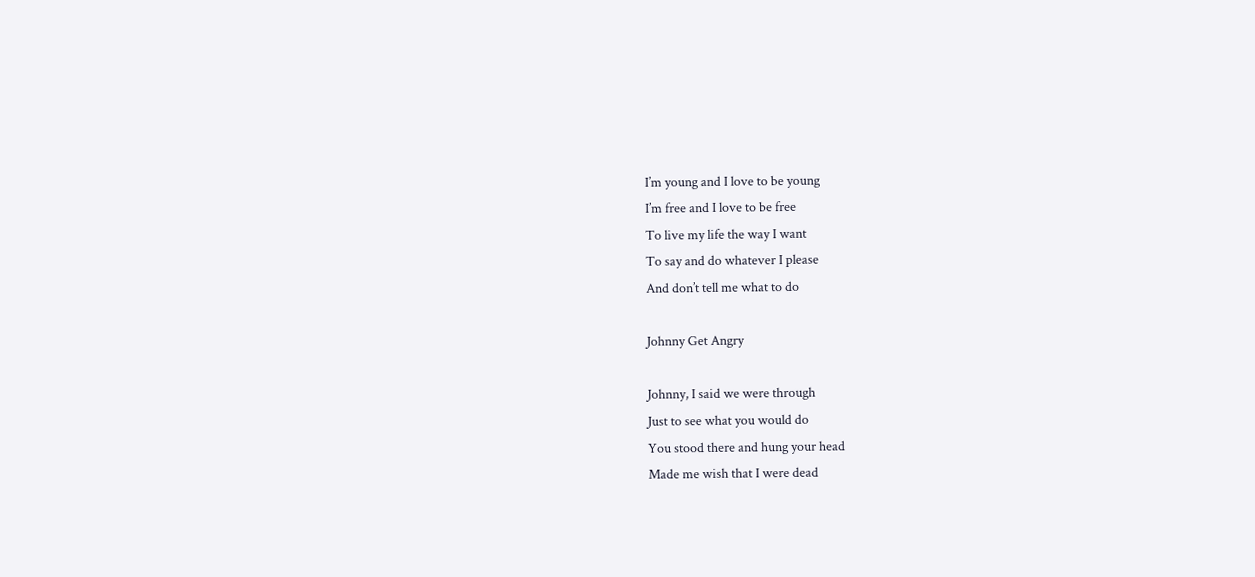I’m young and I love to be young
I’m free and I love to be free
To live my life the way I want
To say and do whatever I please
And don’t tell me what to do

Johnny Get Angry

Johnny, I said we were through
Just to see what you would do
You stood there and hung your head
Made me wish that I were dead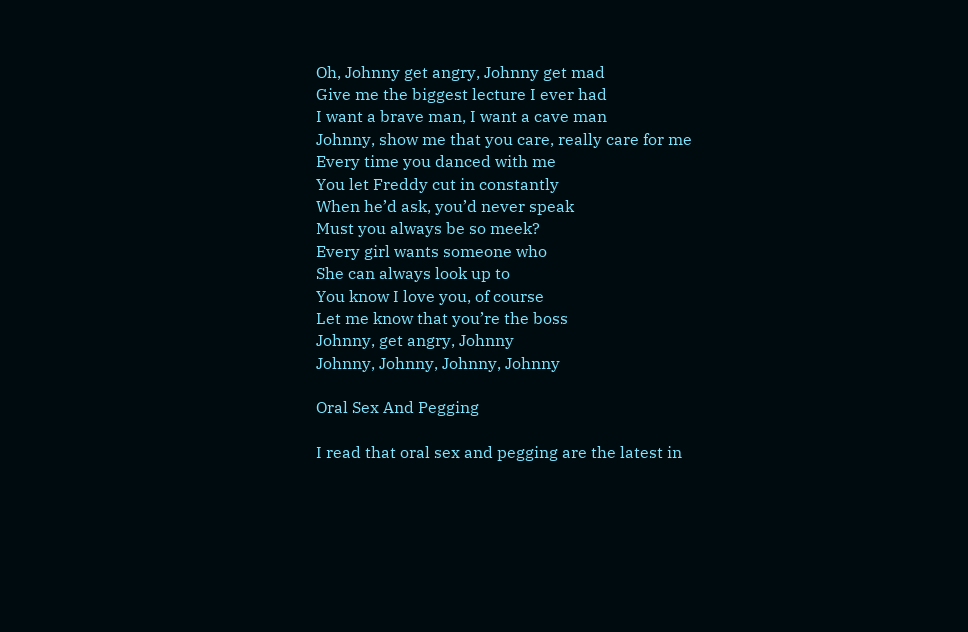Oh, Johnny get angry, Johnny get mad
Give me the biggest lecture I ever had
I want a brave man, I want a cave man
Johnny, show me that you care, really care for me
Every time you danced with me
You let Freddy cut in constantly
When he’d ask, you’d never speak
Must you always be so meek?
Every girl wants someone who
She can always look up to
You know I love you, of course
Let me know that you’re the boss
Johnny, get angry, Johnny
Johnny, Johnny, Johnny, Johnny

Oral Sex And Pegging

I read that oral sex and pegging are the latest in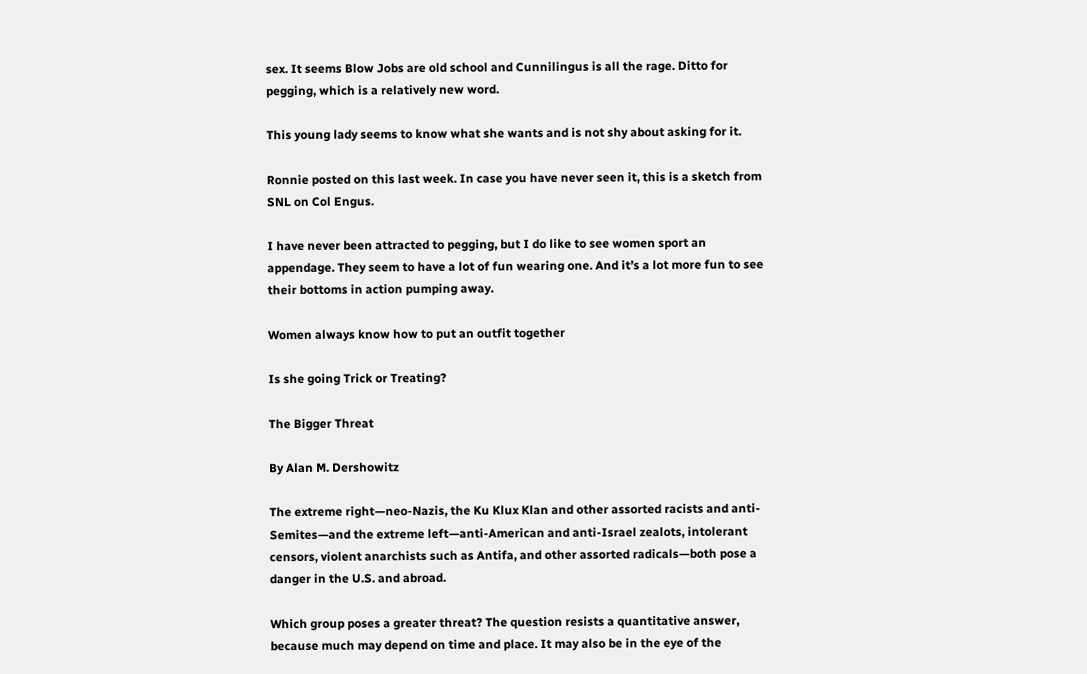sex. It seems Blow Jobs are old school and Cunnilingus is all the rage. Ditto for pegging, which is a relatively new word.

This young lady seems to know what she wants and is not shy about asking for it.

Ronnie posted on this last week. In case you have never seen it, this is a sketch from SNL on Col Engus.

I have never been attracted to pegging, but I do like to see women sport an appendage. They seem to have a lot of fun wearing one. And it’s a lot more fun to see their bottoms in action pumping away.

Women always know how to put an outfit together

Is she going Trick or Treating?

The Bigger Threat

By Alan M. Dershowitz

The extreme right—neo-Nazis, the Ku Klux Klan and other assorted racists and anti-Semites—and the extreme left—anti-American and anti-Israel zealots, intolerant censors, violent anarchists such as Antifa, and other assorted radicals—both pose a danger in the U.S. and abroad.

Which group poses a greater threat? The question resists a quantitative answer, because much may depend on time and place. It may also be in the eye of the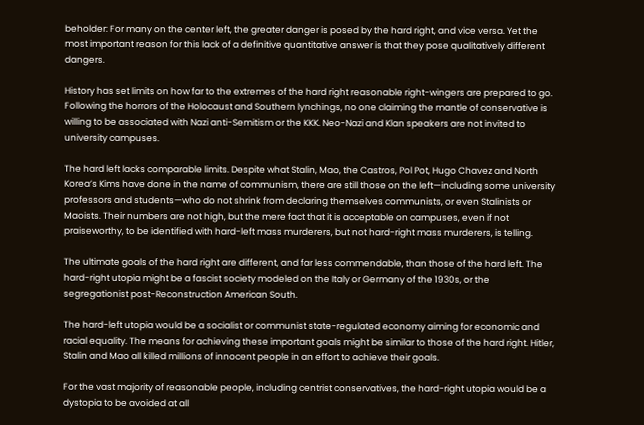beholder: For many on the center left, the greater danger is posed by the hard right, and vice versa. Yet the most important reason for this lack of a definitive quantitative answer is that they pose qualitatively different dangers.

History has set limits on how far to the extremes of the hard right reasonable right-wingers are prepared to go. Following the horrors of the Holocaust and Southern lynchings, no one claiming the mantle of conservative is willing to be associated with Nazi anti-Semitism or the KKK. Neo-Nazi and Klan speakers are not invited to university campuses.

The hard left lacks comparable limits. Despite what Stalin, Mao, the Castros, Pol Pot, Hugo Chavez and North Korea’s Kims have done in the name of communism, there are still those on the left—including some university professors and students—who do not shrink from declaring themselves communists, or even Stalinists or Maoists. Their numbers are not high, but the mere fact that it is acceptable on campuses, even if not praiseworthy, to be identified with hard-left mass murderers, but not hard-right mass murderers, is telling.

The ultimate goals of the hard right are different, and far less commendable, than those of the hard left. The hard-right utopia might be a fascist society modeled on the Italy or Germany of the 1930s, or the segregationist post-Reconstruction American South.

The hard-left utopia would be a socialist or communist state-regulated economy aiming for economic and racial equality. The means for achieving these important goals might be similar to those of the hard right. Hitler, Stalin and Mao all killed millions of innocent people in an effort to achieve their goals.

For the vast majority of reasonable people, including centrist conservatives, the hard-right utopia would be a dystopia to be avoided at all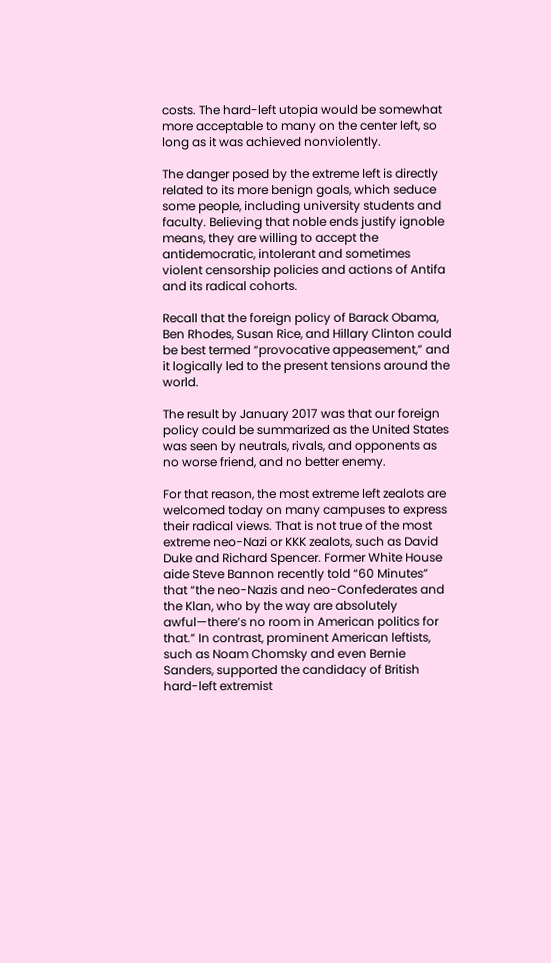costs. The hard-left utopia would be somewhat more acceptable to many on the center left, so long as it was achieved nonviolently.

The danger posed by the extreme left is directly related to its more benign goals, which seduce some people, including university students and faculty. Believing that noble ends justify ignoble means, they are willing to accept the antidemocratic, intolerant and sometimes violent censorship policies and actions of Antifa and its radical cohorts.

Recall that the foreign policy of Barack Obama, Ben Rhodes, Susan Rice, and Hillary Clinton could be best termed “provocative appeasement,” and it logically led to the present tensions around the world.

The result by January 2017 was that our foreign policy could be summarized as the United States was seen by neutrals, rivals, and opponents as no worse friend, and no better enemy.

For that reason, the most extreme left zealots are welcomed today on many campuses to express their radical views. That is not true of the most extreme neo-Nazi or KKK zealots, such as David Duke and Richard Spencer. Former White House aide Steve Bannon recently told “60 Minutes” that “the neo-Nazis and neo-Confederates and the Klan, who by the way are absolutely awful—there’s no room in American politics for that.” In contrast, prominent American leftists, such as Noam Chomsky and even Bernie Sanders, supported the candidacy of British hard-left extremist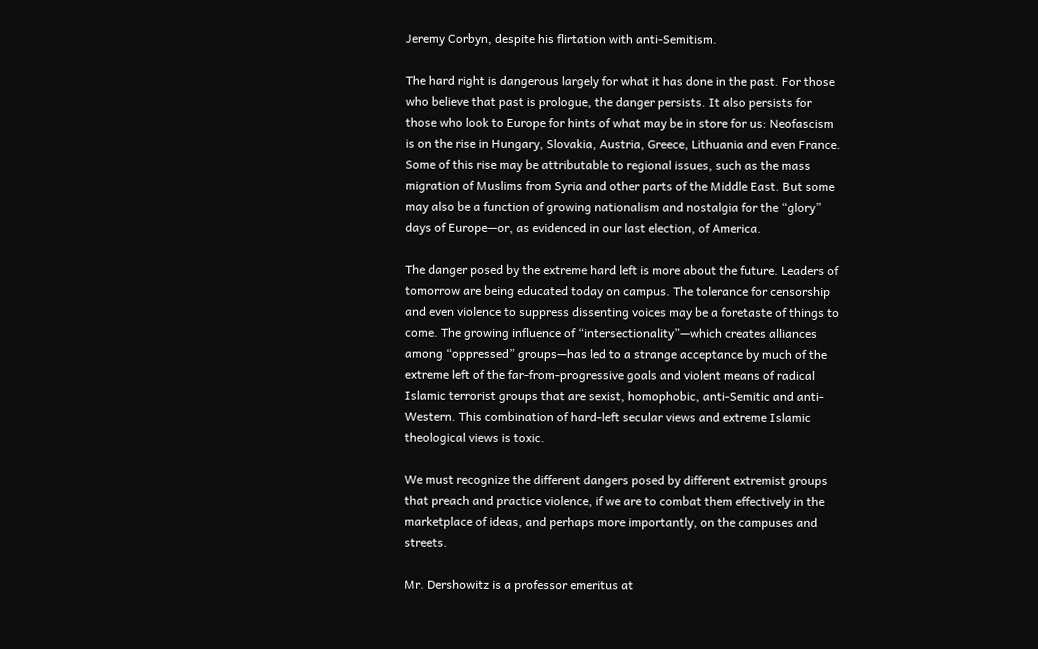Jeremy Corbyn, despite his flirtation with anti-Semitism.

The hard right is dangerous largely for what it has done in the past. For those who believe that past is prologue, the danger persists. It also persists for those who look to Europe for hints of what may be in store for us: Neofascism is on the rise in Hungary, Slovakia, Austria, Greece, Lithuania and even France. Some of this rise may be attributable to regional issues, such as the mass migration of Muslims from Syria and other parts of the Middle East. But some may also be a function of growing nationalism and nostalgia for the “glory” days of Europe—or, as evidenced in our last election, of America.

The danger posed by the extreme hard left is more about the future. Leaders of tomorrow are being educated today on campus. The tolerance for censorship and even violence to suppress dissenting voices may be a foretaste of things to come. The growing influence of “intersectionality”—which creates alliances among “oppressed” groups—has led to a strange acceptance by much of the extreme left of the far-from-progressive goals and violent means of radical Islamic terrorist groups that are sexist, homophobic, anti-Semitic and anti-Western. This combination of hard-left secular views and extreme Islamic theological views is toxic.

We must recognize the different dangers posed by different extremist groups that preach and practice violence, if we are to combat them effectively in the marketplace of ideas, and perhaps more importantly, on the campuses and streets.

Mr. Dershowitz is a professor emeritus at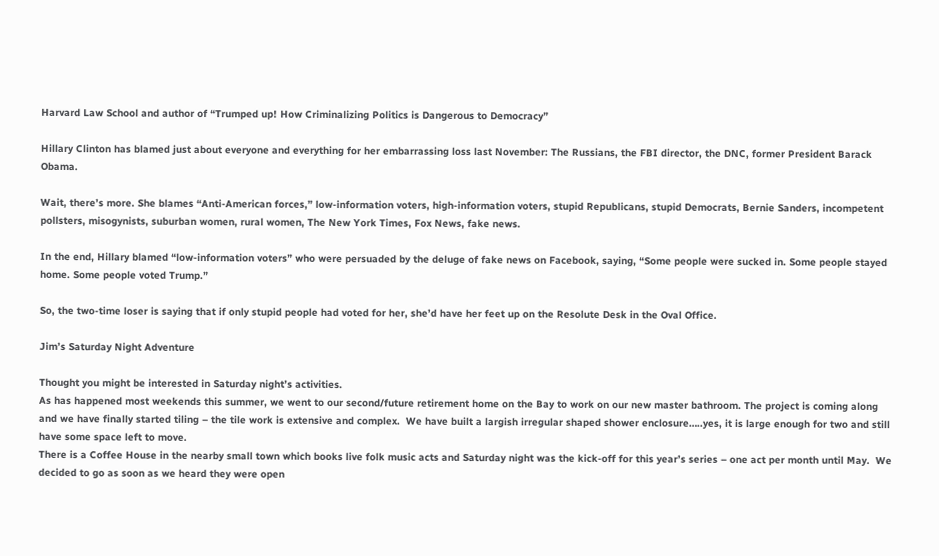Harvard Law School and author of “Trumped up! How Criminalizing Politics is Dangerous to Democracy”

Hillary Clinton has blamed just about everyone and everything for her embarrassing loss last November: The Russians, the FBI director, the DNC, former President Barack Obama.

Wait, there’s more. She blames “Anti-American forces,” low-information voters, high-information voters, stupid Republicans, stupid Democrats, Bernie Sanders, incompetent pollsters, misogynists, suburban women, rural women, The New York Times, Fox News, fake news.

In the end, Hillary blamed “low-information voters” who were persuaded by the deluge of fake news on Facebook, saying, “Some people were sucked in. Some people stayed home. Some people voted Trump.”

So, the two-time loser is saying that if only stupid people had voted for her, she’d have her feet up on the Resolute Desk in the Oval Office.

Jim’s Saturday Night Adventure

Thought you might be interested in Saturday night’s activities.
As has happened most weekends this summer, we went to our second/future retirement home on the Bay to work on our new master bathroom. The project is coming along and we have finally started tiling – the tile work is extensive and complex.  We have built a largish irregular shaped shower enclosure…..yes, it is large enough for two and still have some space left to move.
There is a Coffee House in the nearby small town which books live folk music acts and Saturday night was the kick-off for this year’s series – one act per month until May.  We decided to go as soon as we heard they were open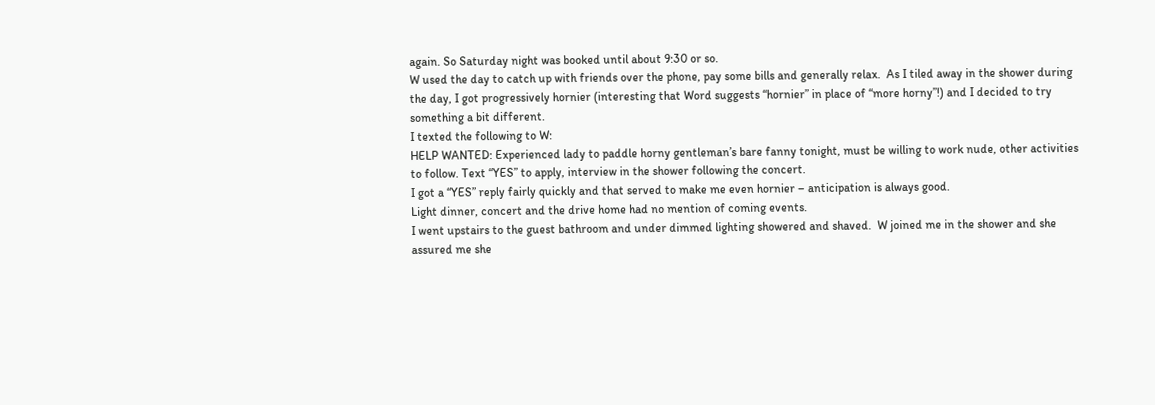again. So Saturday night was booked until about 9:30 or so.
W used the day to catch up with friends over the phone, pay some bills and generally relax.  As I tiled away in the shower during the day, I got progressively hornier (interesting that Word suggests “hornier” in place of “more horny”!) and I decided to try something a bit different.
I texted the following to W:
HELP WANTED: Experienced lady to paddle horny gentleman’s bare fanny tonight, must be willing to work nude, other activities to follow. Text “YES” to apply, interview in the shower following the concert.
I got a “YES” reply fairly quickly and that served to make me even hornier – anticipation is always good.
Light dinner, concert and the drive home had no mention of coming events.
I went upstairs to the guest bathroom and under dimmed lighting showered and shaved.  W joined me in the shower and she assured me she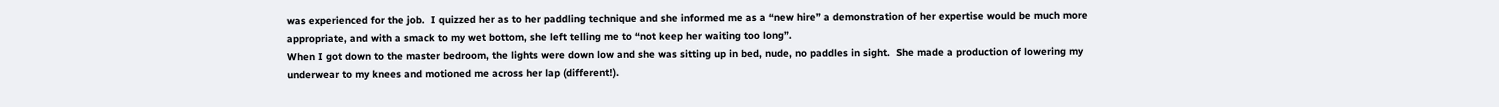was experienced for the job.  I quizzed her as to her paddling technique and she informed me as a “new hire” a demonstration of her expertise would be much more appropriate, and with a smack to my wet bottom, she left telling me to “not keep her waiting too long”.
When I got down to the master bedroom, the lights were down low and she was sitting up in bed, nude, no paddles in sight.  She made a production of lowering my underwear to my knees and motioned me across her lap (different!).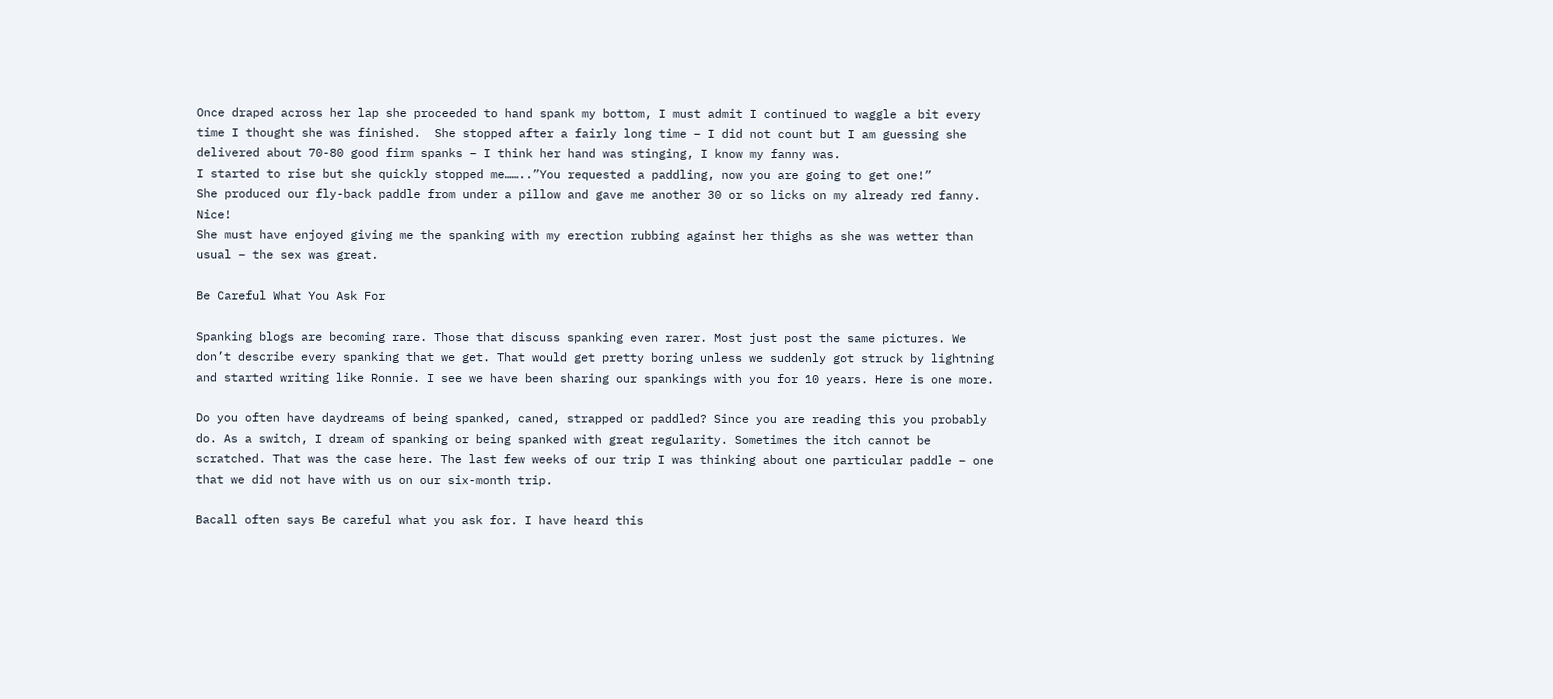Once draped across her lap she proceeded to hand spank my bottom, I must admit I continued to waggle a bit every time I thought she was finished.  She stopped after a fairly long time – I did not count but I am guessing she delivered about 70-80 good firm spanks – I think her hand was stinging, I know my fanny was.
I started to rise but she quickly stopped me……..”You requested a paddling, now you are going to get one!”
She produced our fly-back paddle from under a pillow and gave me another 30 or so licks on my already red fanny.  Nice!
She must have enjoyed giving me the spanking with my erection rubbing against her thighs as she was wetter than usual – the sex was great.

Be Careful What You Ask For

Spanking blogs are becoming rare. Those that discuss spanking even rarer. Most just post the same pictures. We don’t describe every spanking that we get. That would get pretty boring unless we suddenly got struck by lightning and started writing like Ronnie. I see we have been sharing our spankings with you for 10 years. Here is one more.

Do you often have daydreams of being spanked, caned, strapped or paddled? Since you are reading this you probably do. As a switch, I dream of spanking or being spanked with great regularity. Sometimes the itch cannot be scratched. That was the case here. The last few weeks of our trip I was thinking about one particular paddle – one that we did not have with us on our six-month trip.

Bacall often says Be careful what you ask for. I have heard this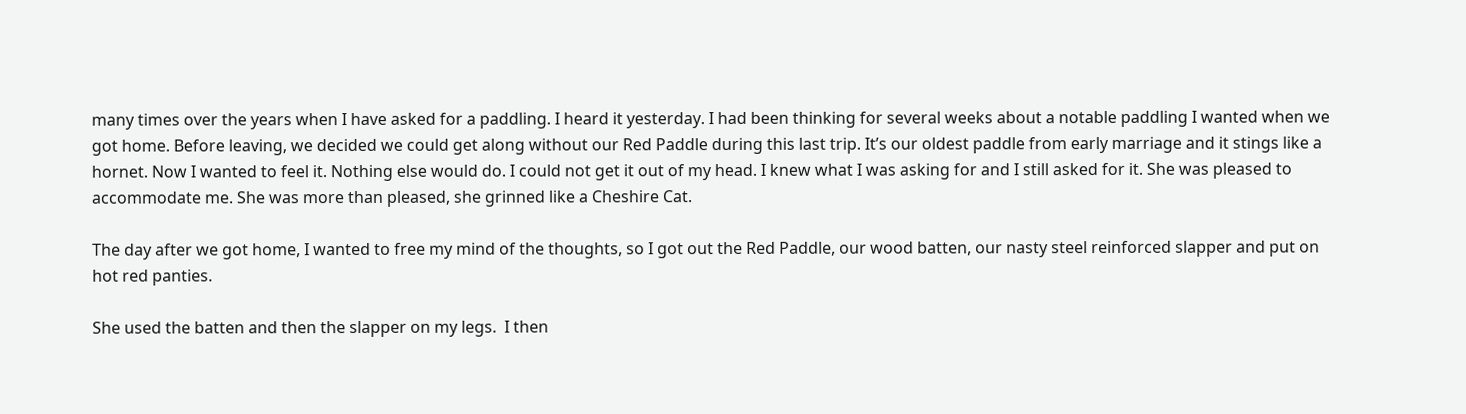many times over the years when I have asked for a paddling. I heard it yesterday. I had been thinking for several weeks about a notable paddling I wanted when we got home. Before leaving, we decided we could get along without our Red Paddle during this last trip. It’s our oldest paddle from early marriage and it stings like a hornet. Now I wanted to feel it. Nothing else would do. I could not get it out of my head. I knew what I was asking for and I still asked for it. She was pleased to accommodate me. She was more than pleased, she grinned like a Cheshire Cat.

The day after we got home, I wanted to free my mind of the thoughts, so I got out the Red Paddle, our wood batten, our nasty steel reinforced slapper and put on hot red panties.

She used the batten and then the slapper on my legs.  I then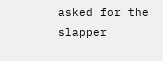asked for the slapper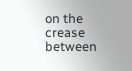on the crease between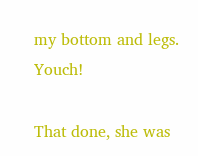my bottom and legs. Youch!

That done, she was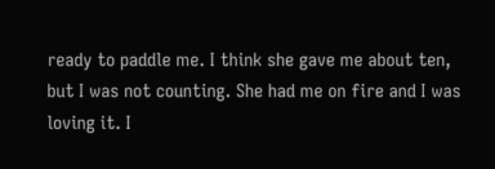ready to paddle me. I think she gave me about ten, but I was not counting. She had me on fire and I was loving it. I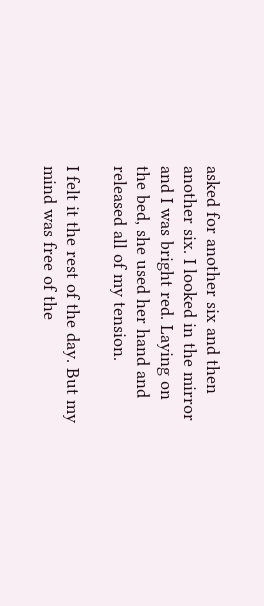asked for another six and then another six. I looked in the mirror and I was bright red. Laying on the bed, she used her hand and released all of my tension.

I felt it the rest of the day. But my mind was free of the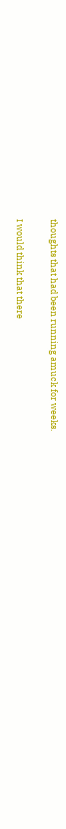thoughts that had been running amuck for weeks.

I would think that there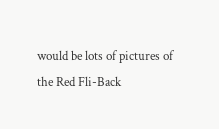would be lots of pictures of the Red Fli-Back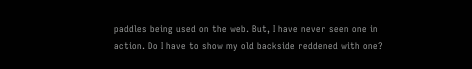paddles being used on the web. But, I have never seen one in action. Do I have to show my old backside reddened with one?